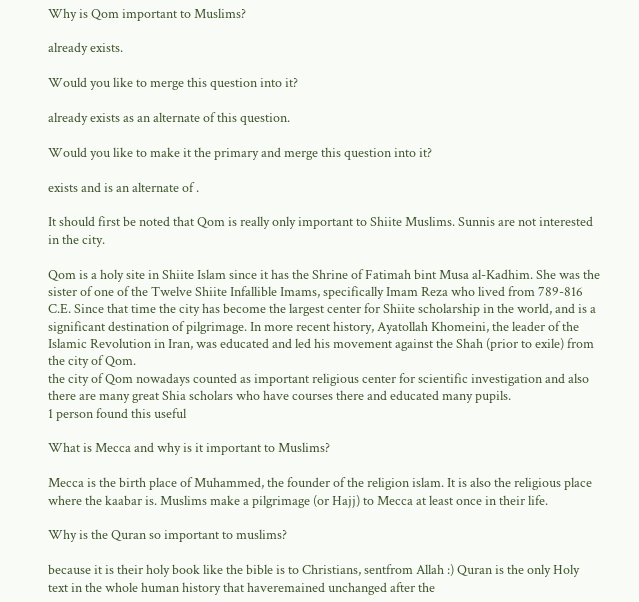Why is Qom important to Muslims?

already exists.

Would you like to merge this question into it?

already exists as an alternate of this question.

Would you like to make it the primary and merge this question into it?

exists and is an alternate of .

It should first be noted that Qom is really only important to Shiite Muslims. Sunnis are not interested in the city.

Qom is a holy site in Shiite Islam since it has the Shrine of Fatimah bint Musa al-Kadhim. She was the sister of one of the Twelve Shiite Infallible Imams, specifically Imam Reza who lived from 789-816 C.E. Since that time the city has become the largest center for Shiite scholarship in the world, and is a significant destination of pilgrimage. In more recent history, Ayatollah Khomeini, the leader of the Islamic Revolution in Iran, was educated and led his movement against the Shah (prior to exile) from the city of Qom.
the city of Qom nowadays counted as important religious center for scientific investigation and also there are many great Shia scholars who have courses there and educated many pupils.
1 person found this useful

What is Mecca and why is it important to Muslims?

Mecca is the birth place of Muhammed, the founder of the religion islam. It is also the religious place where the kaabar is. Muslims make a pilgrimage (or Hajj) to Mecca at least once in their life.

Why is the Quran so important to muslims?

because it is their holy book like the bible is to Christians, sentfrom Allah :) Quran is the only Holy text in the whole human history that haveremained unchanged after the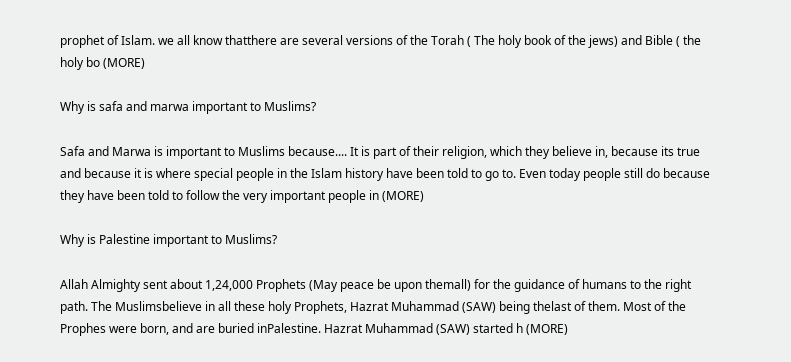prophet of Islam. we all know thatthere are several versions of the Torah ( The holy book of the jews) and Bible ( the holy bo (MORE)

Why is safa and marwa important to Muslims?

Safa and Marwa is important to Muslims because.... It is part of their religion, which they believe in, because its true and because it is where special people in the Islam history have been told to go to. Even today people still do because they have been told to follow the very important people in (MORE)

Why is Palestine important to Muslims?

Allah Almighty sent about 1,24,000 Prophets (May peace be upon themall) for the guidance of humans to the right path. The Muslimsbelieve in all these holy Prophets, Hazrat Muhammad (SAW) being thelast of them. Most of the Prophes were born, and are buried inPalestine. Hazrat Muhammad (SAW) started h (MORE)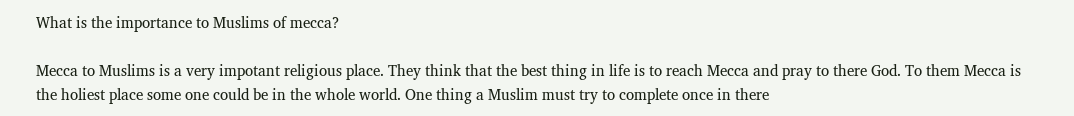What is the importance to Muslims of mecca?

Mecca to Muslims is a very impotant religious place. They think that the best thing in life is to reach Mecca and pray to there God. To them Mecca is the holiest place some one could be in the whole world. One thing a Muslim must try to complete once in there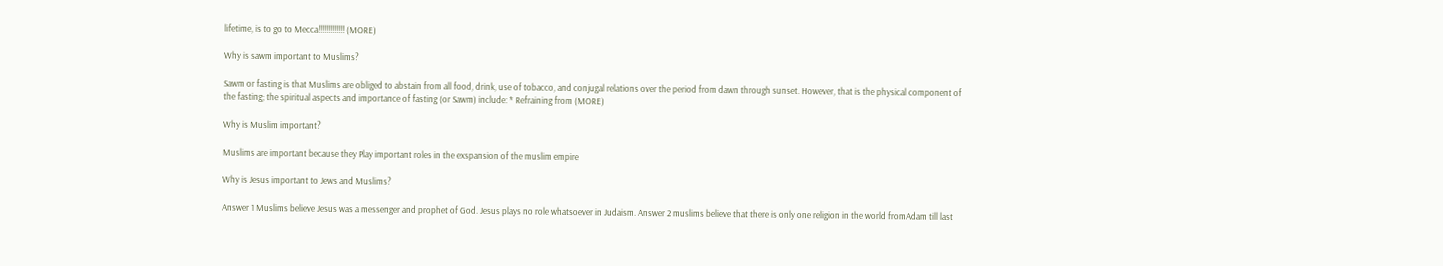lifetime, is to go to Mecca!!!!!!!!!!!!! (MORE)

Why is sawm important to Muslims?

Sawm or fasting is that Muslims are obliged to abstain from all food, drink, use of tobacco, and conjugal relations over the period from dawn through sunset. However, that is the physical component of the fasting; the spiritual aspects and importance of fasting (or Sawm) include: * Refraining from (MORE)

Why is Muslim important?

Muslims are important because they Play important roles in the exspansion of the muslim empire

Why is Jesus important to Jews and Muslims?

Answer 1 Muslims believe Jesus was a messenger and prophet of God. Jesus plays no role whatsoever in Judaism. Answer 2 muslims believe that there is only one religion in the world fromAdam till last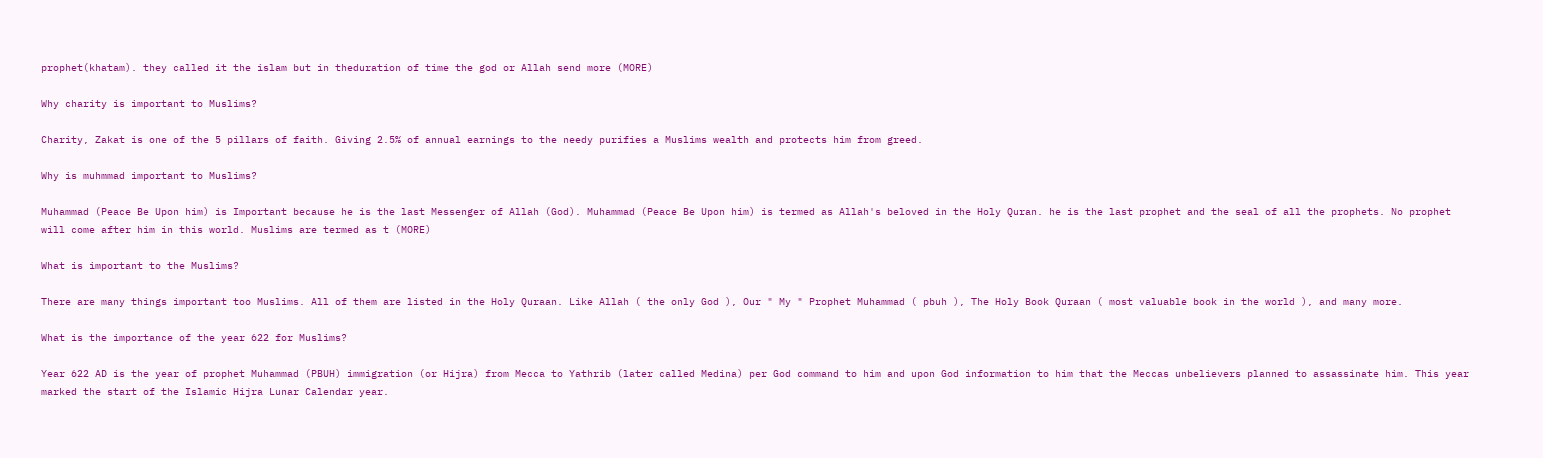prophet(khatam). they called it the islam but in theduration of time the god or Allah send more (MORE)

Why charity is important to Muslims?

Charity, Zakat is one of the 5 pillars of faith. Giving 2.5% of annual earnings to the needy purifies a Muslims wealth and protects him from greed.

Why is muhmmad important to Muslims?

Muhammad (Peace Be Upon him) is Important because he is the last Messenger of Allah (God). Muhammad (Peace Be Upon him) is termed as Allah's beloved in the Holy Quran. he is the last prophet and the seal of all the prophets. No prophet will come after him in this world. Muslims are termed as t (MORE)

What is important to the Muslims?

There are many things important too Muslims. All of them are listed in the Holy Quraan. Like Allah ( the only God ), Our " My " Prophet Muhammad ( pbuh ), The Holy Book Quraan ( most valuable book in the world ), and many more.

What is the importance of the year 622 for Muslims?

Year 622 AD is the year of prophet Muhammad (PBUH) immigration (or Hijra) from Mecca to Yathrib (later called Medina) per God command to him and upon God information to him that the Meccas unbelievers planned to assassinate him. This year marked the start of the Islamic Hijra Lunar Calendar year.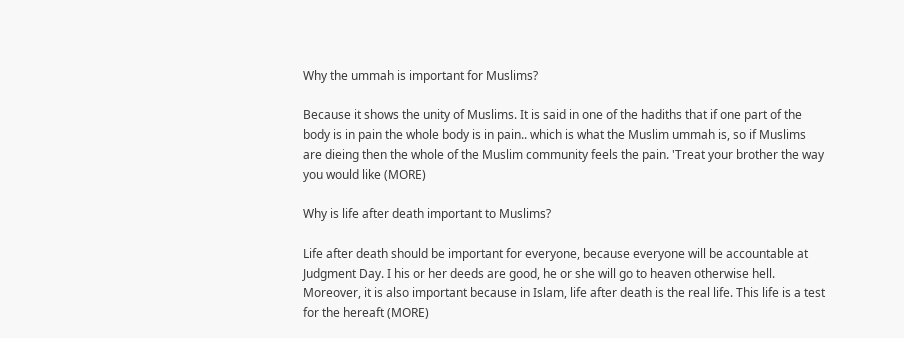Why the ummah is important for Muslims?

Because it shows the unity of Muslims. It is said in one of the hadiths that if one part of the body is in pain the whole body is in pain.. which is what the Muslim ummah is, so if Muslims are dieing then the whole of the Muslim community feels the pain. 'Treat your brother the way you would like (MORE)

Why is life after death important to Muslims?

Life after death should be important for everyone, because everyone will be accountable at Judgment Day. I his or her deeds are good, he or she will go to heaven otherwise hell. Moreover, it is also important because in Islam, life after death is the real life. This life is a test for the hereaft (MORE)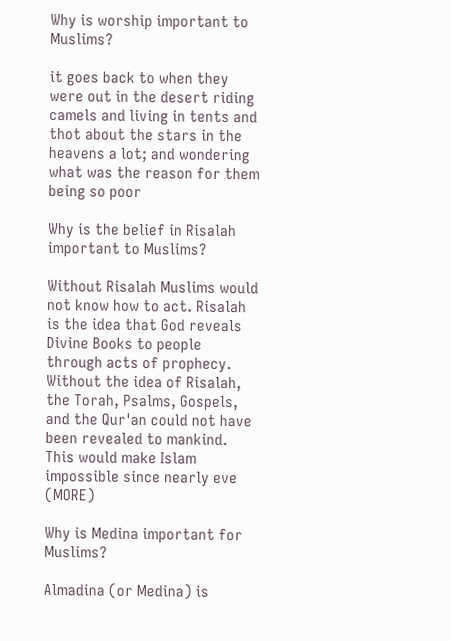Why is worship important to Muslims?

it goes back to when they were out in the desert riding camels and living in tents and thot about the stars in the heavens a lot; and wondering what was the reason for them being so poor

Why is the belief in Risalah important to Muslims?

Without Risalah Muslims would not know how to act. Risalah is the idea that God reveals Divine Books to people through acts of prophecy. Without the idea of Risalah, the Torah, Psalms, Gospels, and the Qur'an could not have been revealed to mankind. This would make Islam impossible since nearly eve (MORE)

Why is Medina important for Muslims?

Almadina (or Medina) is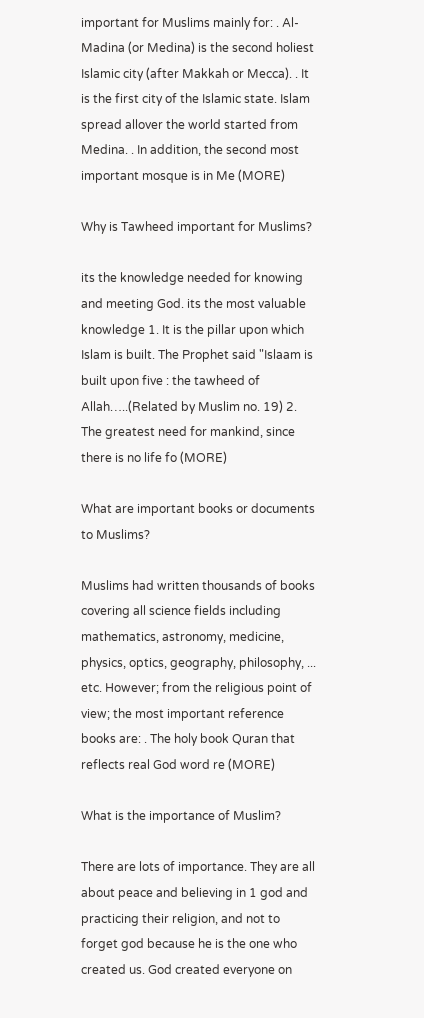important for Muslims mainly for: . Al-Madina (or Medina) is the second holiest Islamic city (after Makkah or Mecca). . It is the first city of the Islamic state. Islam spread allover the world started from Medina. . In addition, the second most important mosque is in Me (MORE)

Why is Tawheed important for Muslims?

its the knowledge needed for knowing and meeting God. its the most valuable knowledge 1. It is the pillar upon which Islam is built. The Prophet said "Islaam is built upon five : the tawheed of Allah…..(Related by Muslim no. 19) 2. The greatest need for mankind, since there is no life fo (MORE)

What are important books or documents to Muslims?

Muslims had written thousands of books covering all science fields including mathematics, astronomy, medicine, physics, optics, geography, philosophy, ... etc. However; from the religious point of view; the most important reference books are: . The holy book Quran that reflects real God word re (MORE)

What is the importance of Muslim?

There are lots of importance. They are all about peace and believing in 1 god and practicing their religion, and not to forget god because he is the one who created us. God created everyone on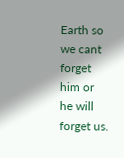Earth so we cant forget him or he will forget us.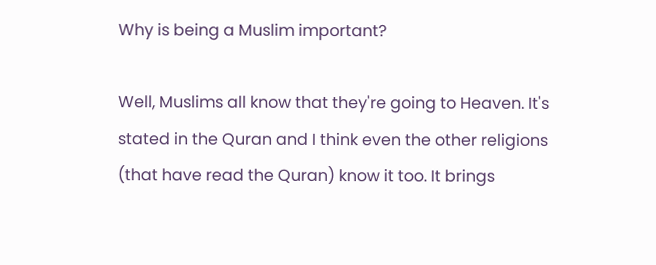Why is being a Muslim important?

Well, Muslims all know that they're going to Heaven. It's stated in the Quran and I think even the other religions (that have read the Quran) know it too. It brings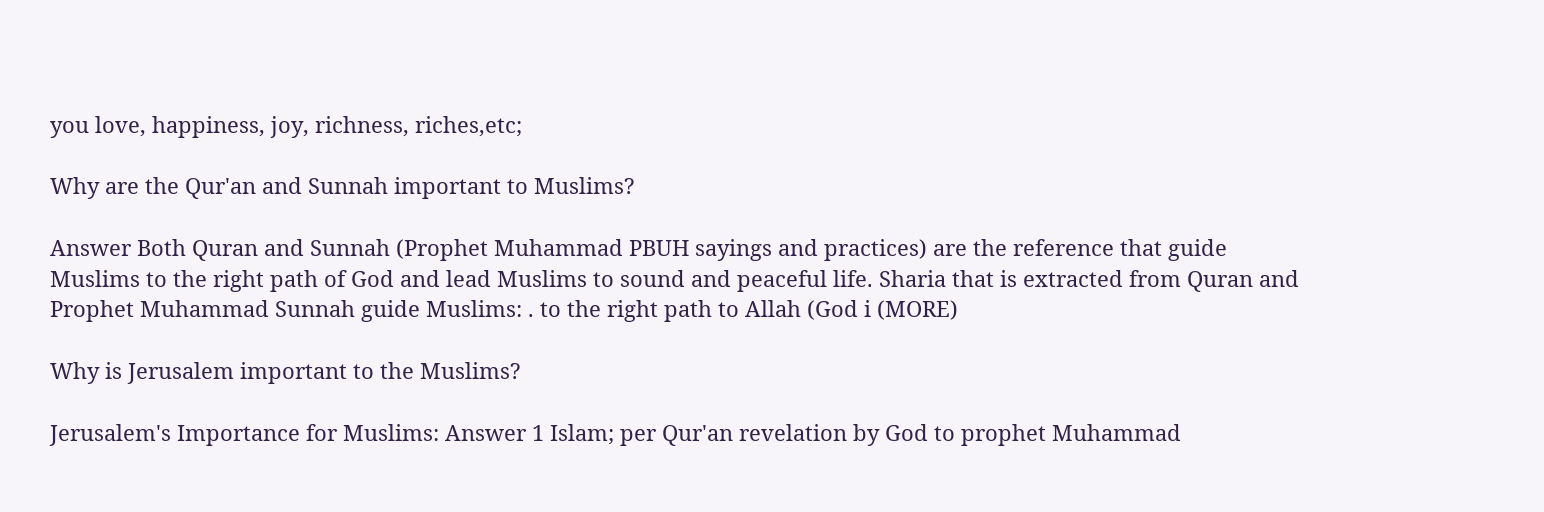you love, happiness, joy, richness, riches,etc;

Why are the Qur'an and Sunnah important to Muslims?

Answer Both Quran and Sunnah (Prophet Muhammad PBUH sayings and practices) are the reference that guide Muslims to the right path of God and lead Muslims to sound and peaceful life. Sharia that is extracted from Quran and Prophet Muhammad Sunnah guide Muslims: . to the right path to Allah (God i (MORE)

Why is Jerusalem important to the Muslims?

Jerusalem's Importance for Muslims: Answer 1 Islam; per Qur'an revelation by God to prophet Muhammad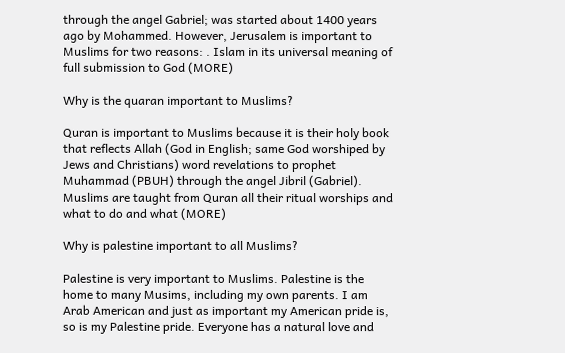through the angel Gabriel; was started about 1400 years ago by Mohammed. However, Jerusalem is important to Muslims for two reasons: . Islam in its universal meaning of full submission to God (MORE)

Why is the quaran important to Muslims?

Quran is important to Muslims because it is their holy book that reflects Allah (God in English; same God worshiped by Jews and Christians) word revelations to prophet Muhammad (PBUH) through the angel Jibril (Gabriel). Muslims are taught from Quran all their ritual worships and what to do and what (MORE)

Why is palestine important to all Muslims?

Palestine is very important to Muslims. Palestine is the home to many Musims, including my own parents. I am Arab American and just as important my American pride is, so is my Palestine pride. Everyone has a natural love and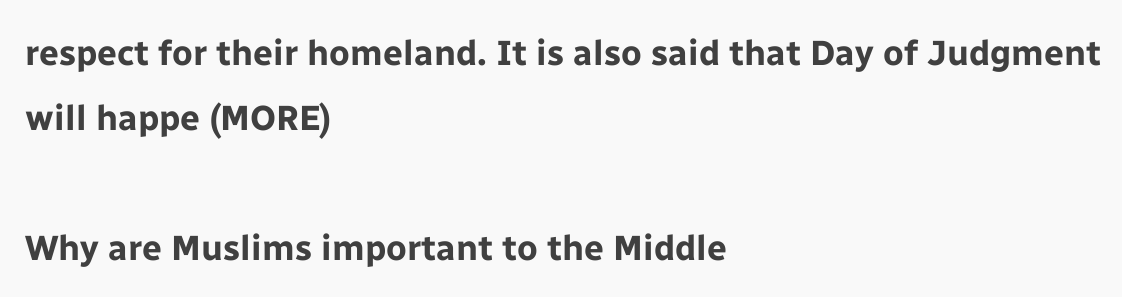respect for their homeland. It is also said that Day of Judgment will happe (MORE)

Why are Muslims important to the Middle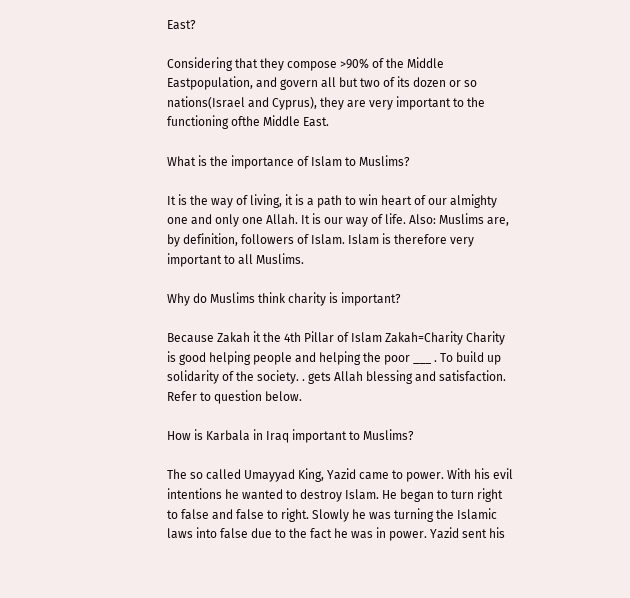East?

Considering that they compose >90% of the Middle Eastpopulation, and govern all but two of its dozen or so nations(Israel and Cyprus), they are very important to the functioning ofthe Middle East.

What is the importance of Islam to Muslims?

It is the way of living, it is a path to win heart of our almighty one and only one Allah. It is our way of life. Also: Muslims are, by definition, followers of Islam. Islam is therefore very important to all Muslims.

Why do Muslims think charity is important?

Because Zakah it the 4th Pillar of Islam Zakah=Charity Charity is good helping people and helping the poor ___ . To build up solidarity of the society. . gets Allah blessing and satisfaction. Refer to question below.

How is Karbala in Iraq important to Muslims?

The so called Umayyad King, Yazid came to power. With his evil intentions he wanted to destroy Islam. He began to turn right to false and false to right. Slowly he was turning the Islamic laws into false due to the fact he was in power. Yazid sent his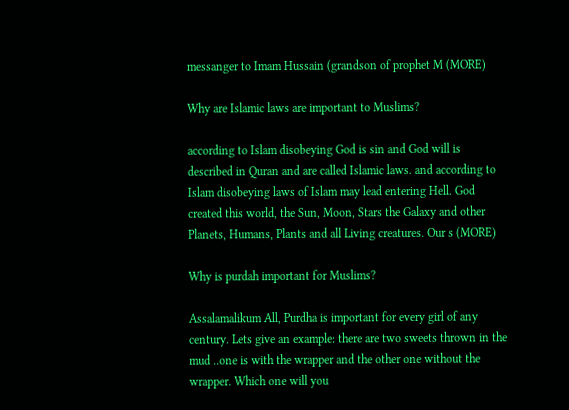messanger to Imam Hussain (grandson of prophet M (MORE)

Why are Islamic laws are important to Muslims?

according to Islam disobeying God is sin and God will is described in Quran and are called Islamic laws. and according to Islam disobeying laws of Islam may lead entering Hell. God created this world, the Sun, Moon, Stars the Galaxy and other Planets, Humans, Plants and all Living creatures. Our s (MORE)

Why is purdah important for Muslims?

Assalamalikum All, Purdha is important for every girl of any century. Lets give an example: there are two sweets thrown in the mud ..one is with the wrapper and the other one without the wrapper. Which one will you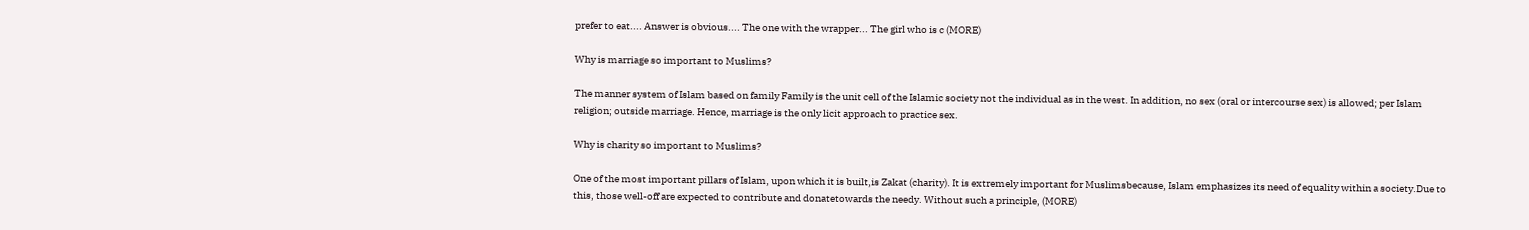prefer to eat.... Answer is obvious.... The one with the wrapper... The girl who is c (MORE)

Why is marriage so important to Muslims?

The manner system of Islam based on family Family is the unit cell of the Islamic society not the individual as in the west. In addition, no sex (oral or intercourse sex) is allowed; per Islam religion; outside marriage. Hence, marriage is the only licit approach to practice sex.

Why is charity so important to Muslims?

One of the most important pillars of Islam, upon which it is built,is Zakat (charity). It is extremely important for Muslimsbecause, Islam emphasizes its need of equality within a society.Due to this, those well-off are expected to contribute and donatetowards the needy. Without such a principle, (MORE)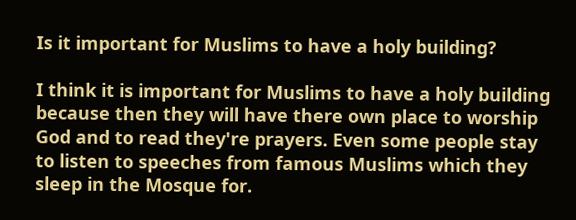Is it important for Muslims to have a holy building?

I think it is important for Muslims to have a holy building because then they will have there own place to worship God and to read they're prayers. Even some people stay to listen to speeches from famous Muslims which they sleep in the Mosque for.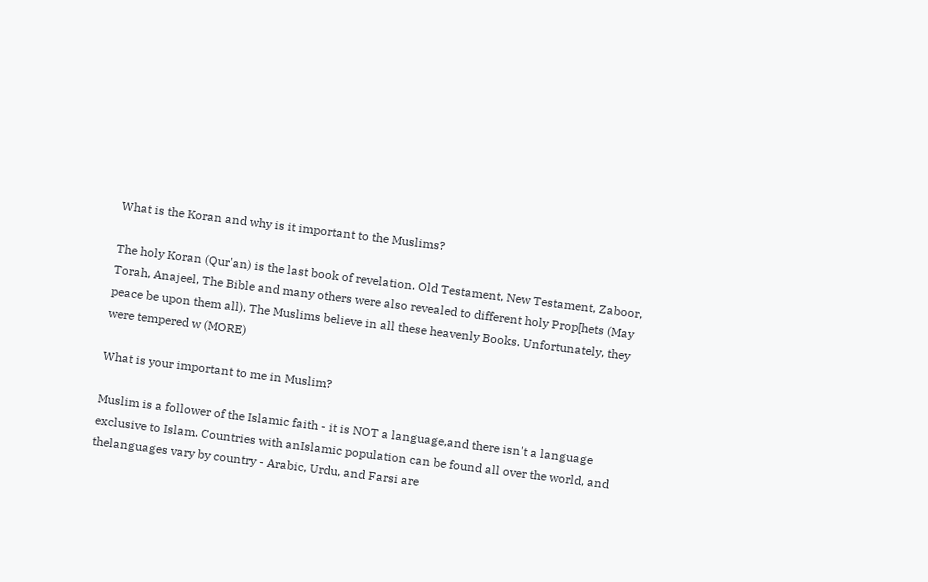What is the Koran and why is it important to the Muslims?

The holy Koran (Qur'an) is the last book of revelation. Old Testament, New Testament, Zaboor, Torah, Anajeel, The Bible and many others were also revealed to different holy Prop[hets (May peace be upon them all). The Muslims believe in all these heavenly Books. Unfortunately, they were tempered w (MORE)

What is your important to me in Muslim?

Muslim is a follower of the Islamic faith - it is NOT a language,and there isn't a language exclusive to Islam. Countries with anIslamic population can be found all over the world, and thelanguages vary by country - Arabic, Urdu, and Farsi are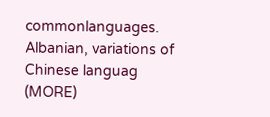commonlanguages. Albanian, variations of Chinese languag (MORE)